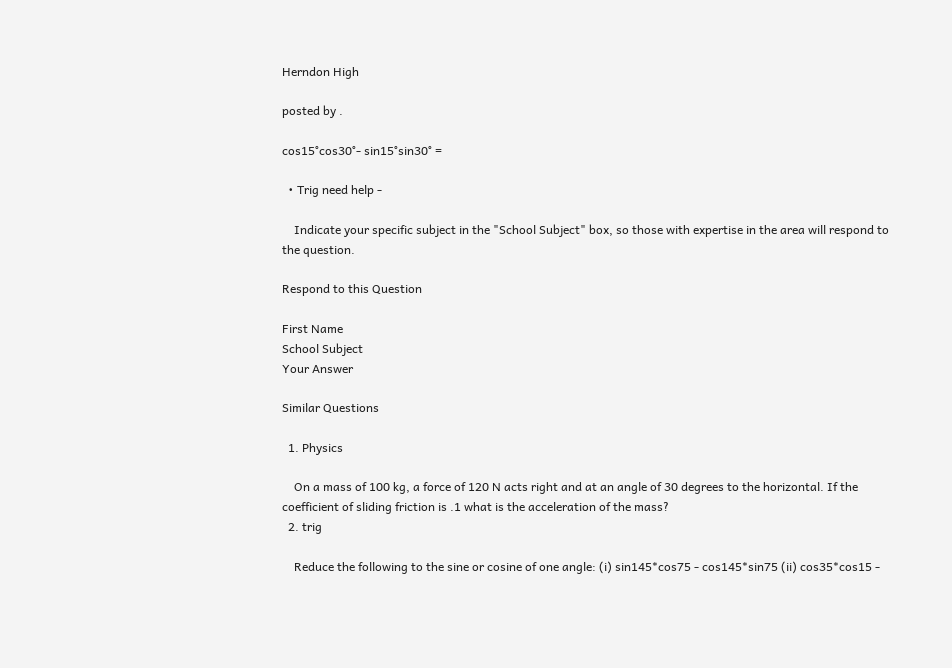Herndon High

posted by .

cos15°cos30°- sin15°sin30° =

  • Trig need help -

    Indicate your specific subject in the "School Subject" box, so those with expertise in the area will respond to the question.

Respond to this Question

First Name
School Subject
Your Answer

Similar Questions

  1. Physics

    On a mass of 100 kg, a force of 120 N acts right and at an angle of 30 degrees to the horizontal. If the coefficient of sliding friction is .1 what is the acceleration of the mass?
  2. trig

    Reduce the following to the sine or cosine of one angle: (i) sin145*cos75 - cos145*sin75 (ii) cos35*cos15 -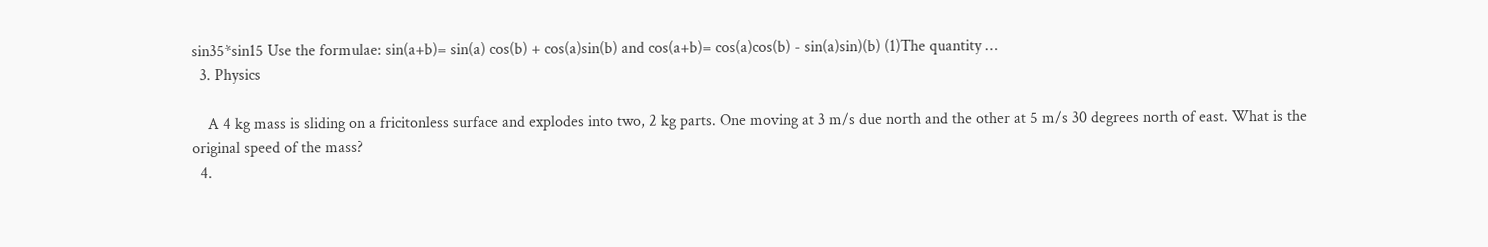sin35*sin15 Use the formulae: sin(a+b)= sin(a) cos(b) + cos(a)sin(b) and cos(a+b)= cos(a)cos(b) - sin(a)sin)(b) (1)The quantity …
  3. Physics

    A 4 kg mass is sliding on a fricitonless surface and explodes into two, 2 kg parts. One moving at 3 m/s due north and the other at 5 m/s 30 degrees north of east. What is the original speed of the mass?
  4.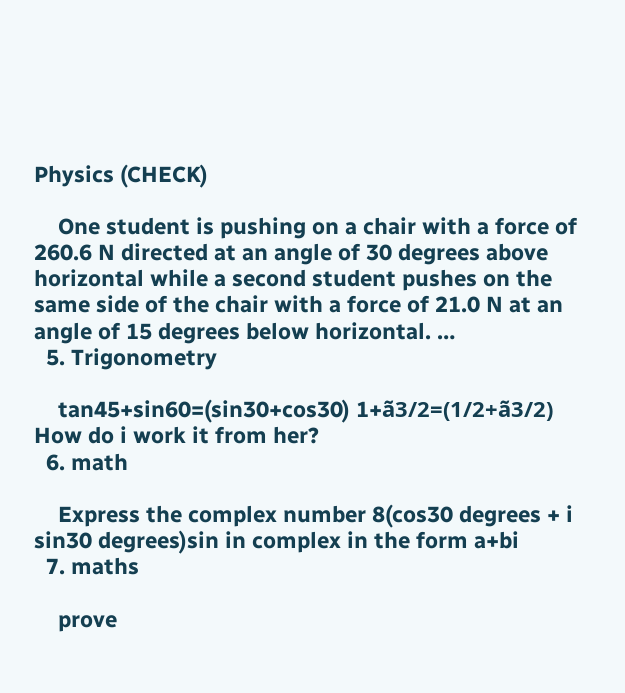Physics (CHECK)

    One student is pushing on a chair with a force of 260.6 N directed at an angle of 30 degrees above horizontal while a second student pushes on the same side of the chair with a force of 21.0 N at an angle of 15 degrees below horizontal. …
  5. Trigonometry

    tan45+sin60=(sin30+cos30) 1+ã3/2=(1/2+ã3/2) How do i work it from her?
  6. math

    Express the complex number 8(cos30 degrees + i sin30 degrees)sin in complex in the form a+bi
  7. maths

    prove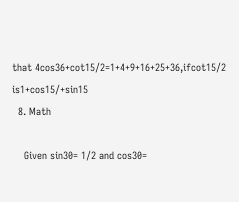that 4cos36+cot15/2=1+4+9+16+25+36,ifcot15/2 is1+cos15/+sin15
  8. Math

    Given sin30= 1/2 and cos30=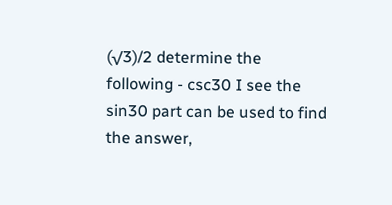(√3)/2 determine the following - csc30 I see the sin30 part can be used to find the answer,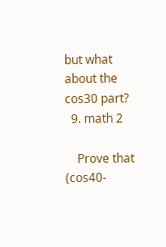but what about the cos30 part?
  9. math 2

    Prove that (cos40-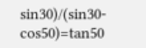sin30)/(sin30-cos50)=tan50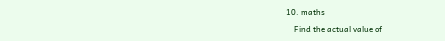10. maths

    Find the actual value of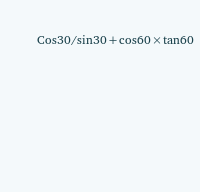Cos30/sin30+cos60×tan60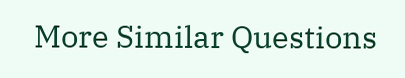More Similar Questions